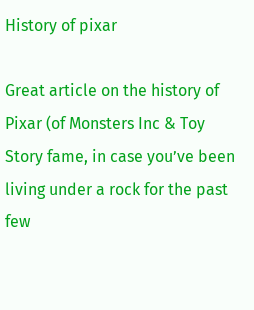History of pixar

Great article on the history of Pixar (of Monsters Inc & Toy Story fame, in case you’ve been living under a rock for the past few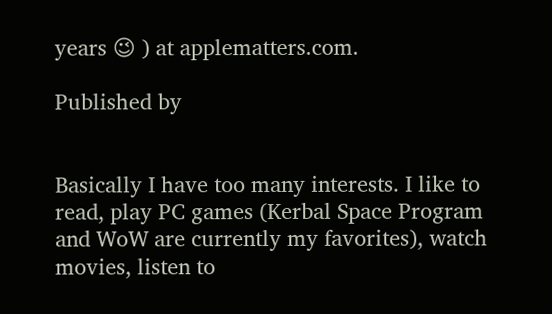years 😉 ) at applematters.com.

Published by


Basically I have too many interests. I like to read, play PC games (Kerbal Space Program and WoW are currently my favorites), watch movies, listen to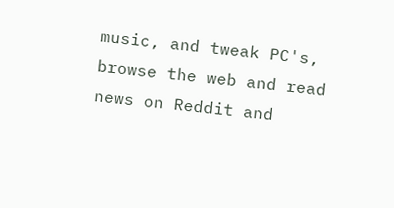music, and tweak PC's, browse the web and read news on Reddit and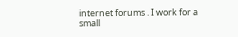internet forums . I work for a small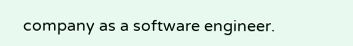company as a software engineer.